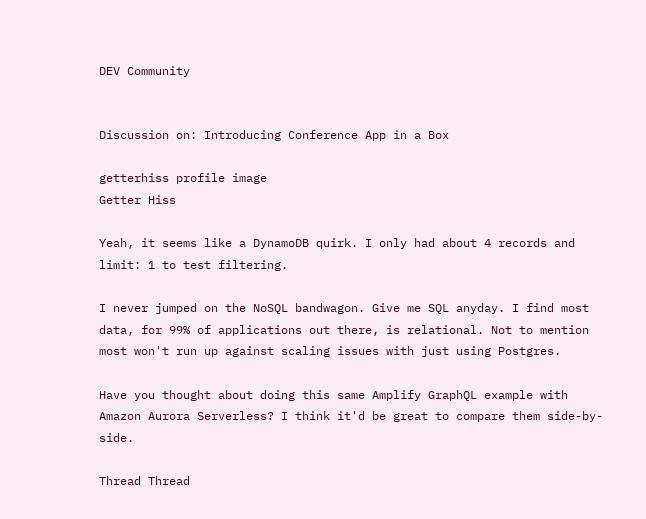DEV Community


Discussion on: Introducing Conference App in a Box

getterhiss profile image
Getter Hiss

Yeah, it seems like a DynamoDB quirk. I only had about 4 records and limit: 1 to test filtering.

I never jumped on the NoSQL bandwagon. Give me SQL anyday. I find most data, for 99% of applications out there, is relational. Not to mention most won't run up against scaling issues with just using Postgres.

Have you thought about doing this same Amplify GraphQL example with Amazon Aurora Serverless? I think it'd be great to compare them side-by-side.

Thread Thread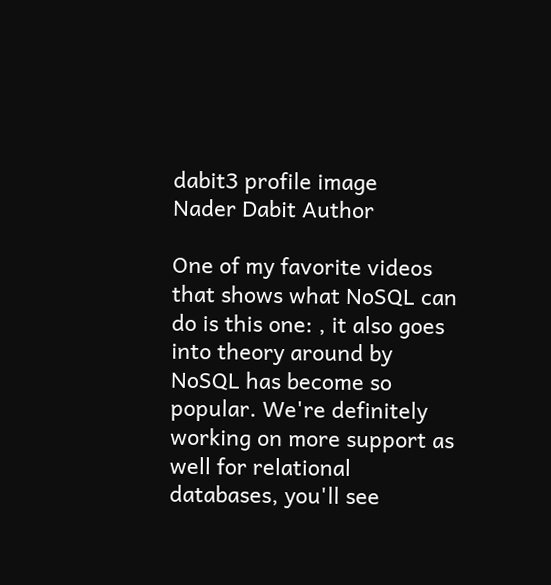dabit3 profile image
Nader Dabit Author

One of my favorite videos that shows what NoSQL can do is this one: , it also goes into theory around by NoSQL has become so popular. We're definitely working on more support as well for relational databases, you'll see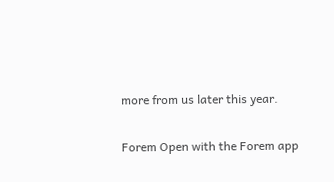more from us later this year.

Forem Open with the Forem app